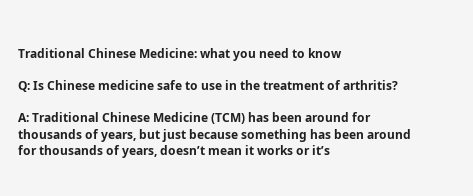Traditional Chinese Medicine: what you need to know

Q: Is Chinese medicine safe to use in the treatment of arthritis?

A: Traditional Chinese Medicine (TCM) has been around for thousands of years, but just because something has been around for thousands of years, doesn’t mean it works or it’s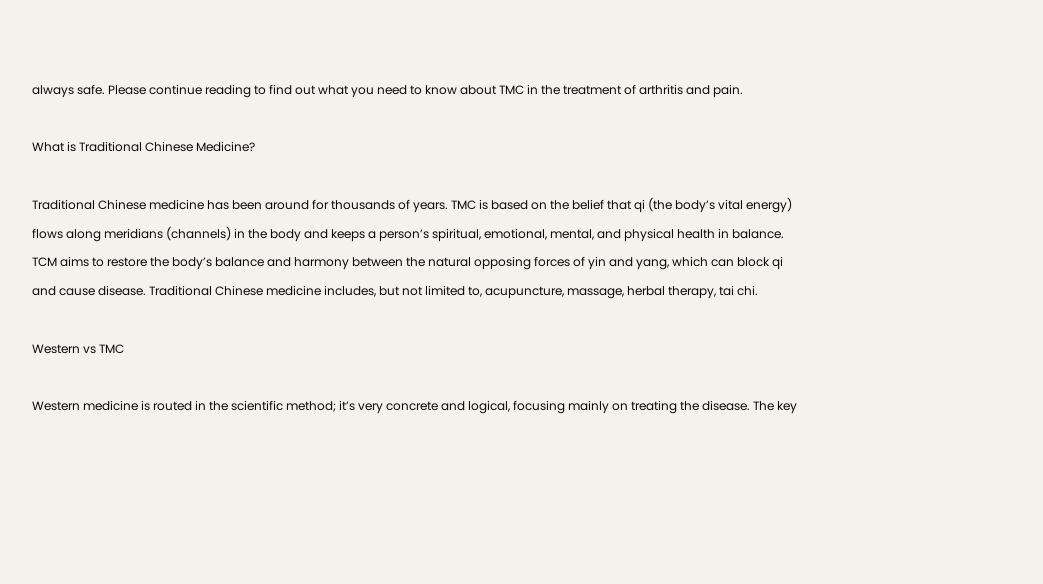always safe. Please continue reading to find out what you need to know about TMC in the treatment of arthritis and pain.

What is Traditional Chinese Medicine?

Traditional Chinese medicine has been around for thousands of years. TMC is based on the belief that qi (the body’s vital energy) flows along meridians (channels) in the body and keeps a person’s spiritual, emotional, mental, and physical health in balance. TCM aims to restore the body’s balance and harmony between the natural opposing forces of yin and yang, which can block qi and cause disease. Traditional Chinese medicine includes, but not limited to, acupuncture, massage, herbal therapy, tai chi.

Western vs TMC

Western medicine is routed in the scientific method; it’s very concrete and logical, focusing mainly on treating the disease. The key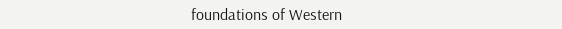foundations of Western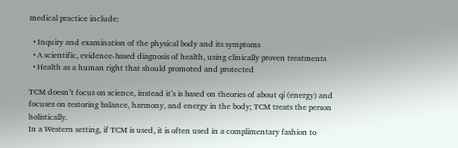medical practice include:

  • Inquiry and examination of the physical body and its symptoms
  • A scientific, evidence-based diagnosis of health, using clinically proven treatments
  • Health as a human right that should promoted and protected

TCM doesn’t focus on science, instead it’s is based on theories of about qi (energy) and focuses on restoring balance, harmony, and energy in the body; TCM treats the person holistically.
In a Western setting, if TCM is used, it is often used in a complimentary fashion to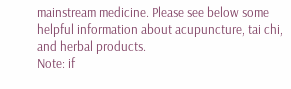mainstream medicine. Please see below some helpful information about acupuncture, tai chi, and herbal products.
Note: if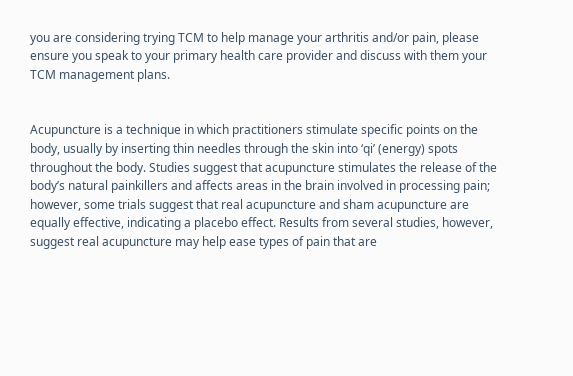you are considering trying TCM to help manage your arthritis and/or pain, please ensure you speak to your primary health care provider and discuss with them your TCM management plans.


Acupuncture is a technique in which practitioners stimulate specific points on the body, usually by inserting thin needles through the skin into ‘qi’ (energy) spots throughout the body. Studies suggest that acupuncture stimulates the release of the body’s natural painkillers and affects areas in the brain involved in processing pain; however, some trials suggest that real acupuncture and sham acupuncture are equally effective, indicating a placebo effect. Results from several studies, however, suggest real acupuncture may help ease types of pain that are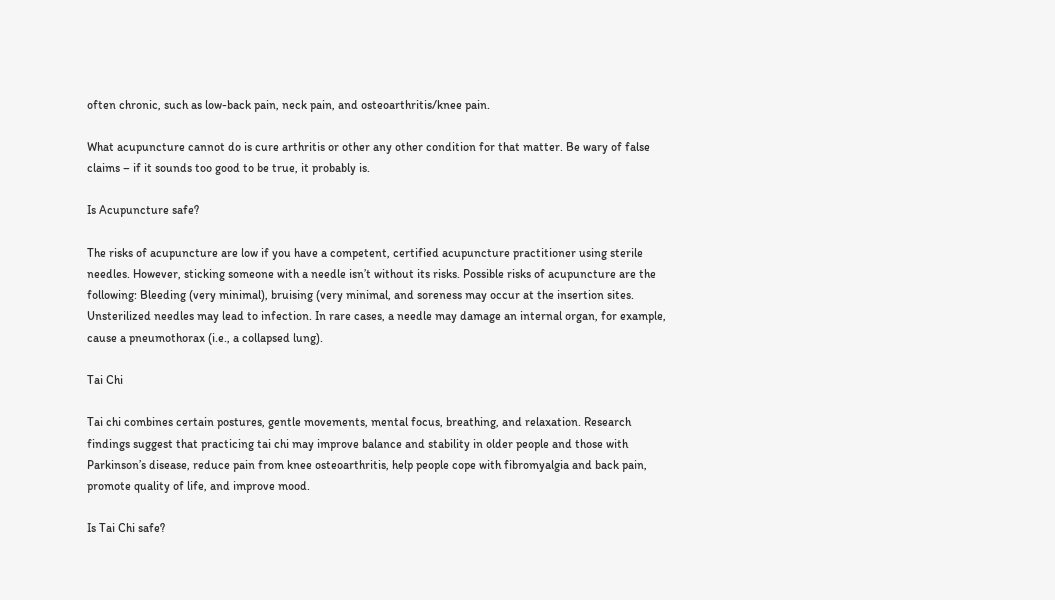often chronic, such as low-back pain, neck pain, and osteoarthritis/knee pain.

What acupuncture cannot do is cure arthritis or other any other condition for that matter. Be wary of false claims – if it sounds too good to be true, it probably is.

Is Acupuncture safe?

The risks of acupuncture are low if you have a competent, certified acupuncture practitioner using sterile needles. However, sticking someone with a needle isn’t without its risks. Possible risks of acupuncture are the following: Bleeding (very minimal), bruising (very minimal, and soreness may occur at the insertion sites. Unsterilized needles may lead to infection. In rare cases, a needle may damage an internal organ, for example, cause a pneumothorax (i.e., a collapsed lung).

Tai Chi

Tai chi combines certain postures, gentle movements, mental focus, breathing, and relaxation. Research findings suggest that practicing tai chi may improve balance and stability in older people and those with Parkinson’s disease, reduce pain from knee osteoarthritis, help people cope with fibromyalgia and back pain, promote quality of life, and improve mood.

Is Tai Chi safe?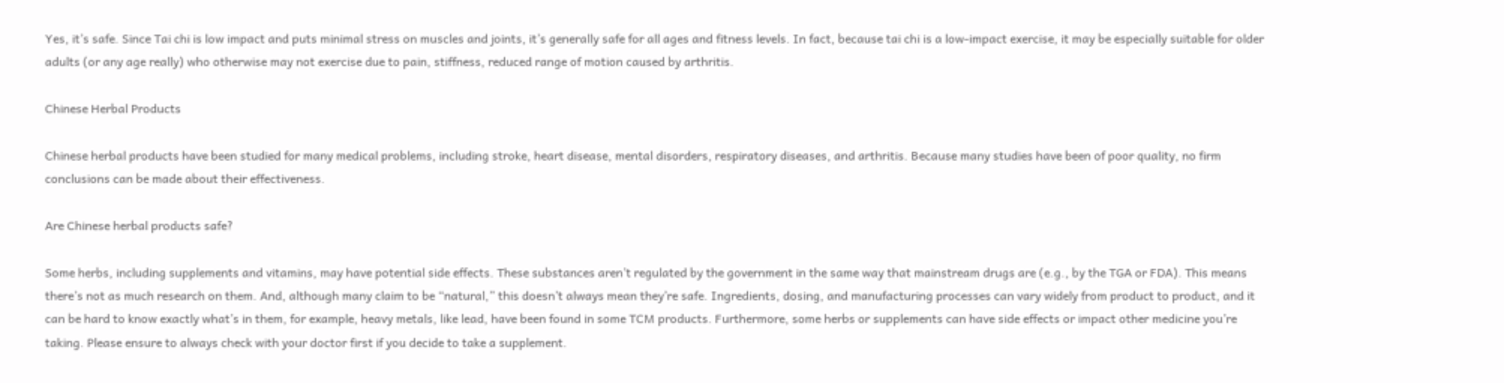Yes, it’s safe. Since Tai chi is low impact and puts minimal stress on muscles and joints, it’s generally safe for all ages and fitness levels. In fact, because tai chi is a low-impact exercise, it may be especially suitable for older adults (or any age really) who otherwise may not exercise due to pain, stiffness, reduced range of motion caused by arthritis.

Chinese Herbal Products

Chinese herbal products have been studied for many medical problems, including stroke, heart disease, mental disorders, respiratory diseases, and arthritis. Because many studies have been of poor quality, no firm conclusions can be made about their effectiveness.

Are Chinese herbal products safe?

Some herbs, including supplements and vitamins, may have potential side effects. These substances aren’t regulated by the government in the same way that mainstream drugs are (e.g., by the TGA or FDA). This means there’s not as much research on them. And, although many claim to be “natural,” this doesn’t always mean they’re safe. Ingredients, dosing, and manufacturing processes can vary widely from product to product, and it can be hard to know exactly what’s in them, for example, heavy metals, like lead, have been found in some TCM products. Furthermore, some herbs or supplements can have side effects or impact other medicine you’re taking. Please ensure to always check with your doctor first if you decide to take a supplement.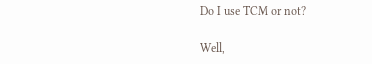Do I use TCM or not?

Well,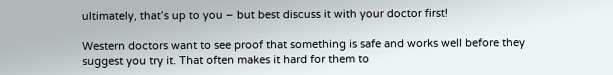ultimately, that’s up to you – but best discuss it with your doctor first!

Western doctors want to see proof that something is safe and works well before they suggest you try it. That often makes it hard for them to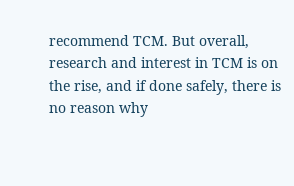recommend TCM. But overall, research and interest in TCM is on the rise, and if done safely, there is no reason why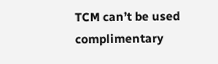TCM can’t be used complimentary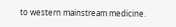to western mainstream medicine.